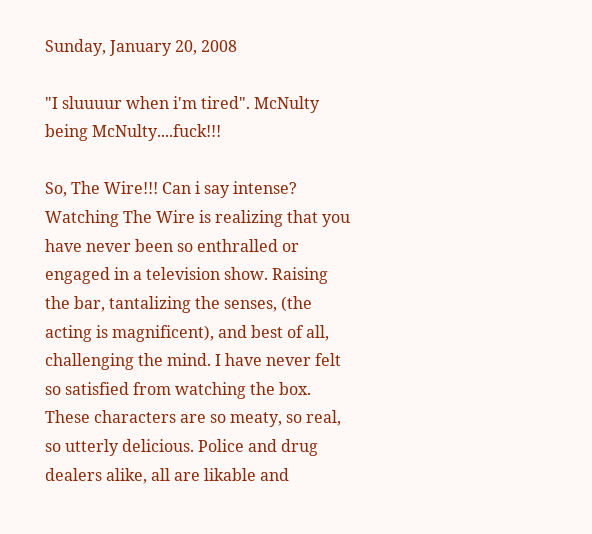Sunday, January 20, 2008

"I sluuuur when i'm tired". McNulty being McNulty....fuck!!!

So, The Wire!!! Can i say intense? Watching The Wire is realizing that you have never been so enthralled or engaged in a television show. Raising the bar, tantalizing the senses, (the acting is magnificent), and best of all, challenging the mind. I have never felt so satisfied from watching the box. These characters are so meaty, so real, so utterly delicious. Police and drug dealers alike, all are likable and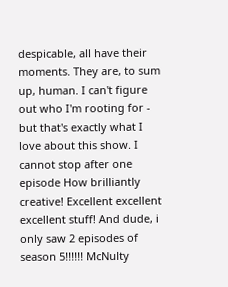despicable, all have their moments. They are, to sum up, human. I can't figure out who I'm rooting for - but that's exactly what I love about this show. I cannot stop after one episode How brilliantly creative! Excellent excellent excellent stuff! And dude, i only saw 2 episodes of season 5!!!!!! McNulty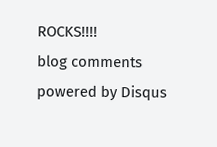ROCKS!!!!
blog comments powered by Disqus